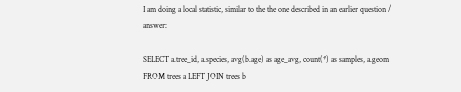I am doing a local statistic, similar to the the one described in an earlier question / answer:

SELECT a.tree_id, a.species, avg(b.age) as age_avg, count(*) as samples, a.geom
FROM trees a LEFT JOIN trees b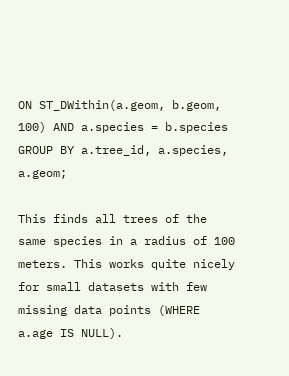ON ST_DWithin(a.geom, b.geom, 100) AND a.species = b.species
GROUP BY a.tree_id, a.species, a.geom;

This finds all trees of the same species in a radius of 100 meters. This works quite nicely for small datasets with few missing data points (WHERE a.age IS NULL).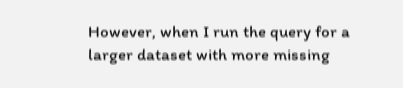However, when I run the query for a larger dataset with more missing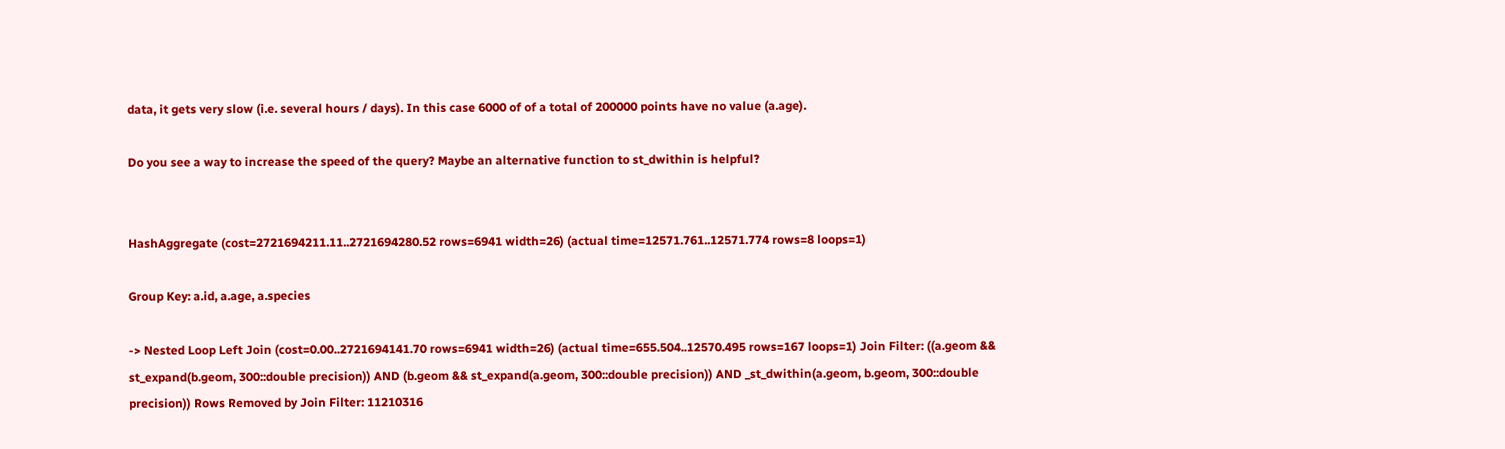data, it gets very slow (i.e. several hours / days). In this case 6000 of of a total of 200000 points have no value (a.age).

Do you see a way to increase the speed of the query? Maybe an alternative function to st_dwithin is helpful?


HashAggregate (cost=2721694211.11..2721694280.52 rows=6941 width=26) (actual time=12571.761..12571.774 rows=8 loops=1)

Group Key: a.id, a.age, a.species

-> Nested Loop Left Join (cost=0.00..2721694141.70 rows=6941 width=26) (actual time=655.504..12570.495 rows=167 loops=1) Join Filter: ((a.geom && st_expand(b.geom, 300::double precision)) AND (b.geom && st_expand(a.geom, 300::double precision)) AND _st_dwithin(a.geom, b.geom, 300::double precision)) Rows Removed by Join Filter: 11210316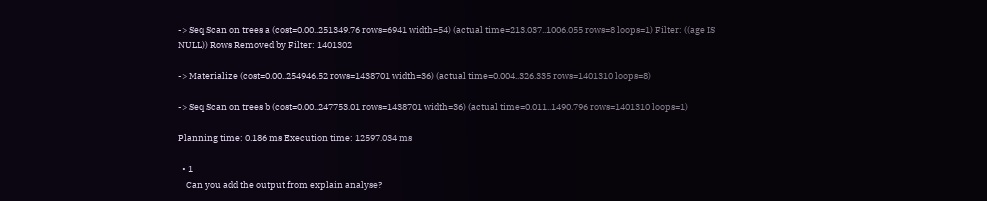-> Seq Scan on trees a (cost=0.00..251349.76 rows=6941 width=54) (actual time=213.037..1006.055 rows=8 loops=1) Filter: ((age IS NULL)) Rows Removed by Filter: 1401302

-> Materialize (cost=0.00..254946.52 rows=1438701 width=36) (actual time=0.004..326.335 rows=1401310 loops=8)

-> Seq Scan on trees b (cost=0.00..247753.01 rows=1438701 width=36) (actual time=0.011..1490.796 rows=1401310 loops=1)

Planning time: 0.186 ms Execution time: 12597.034 ms

  • 1
    Can you add the output from explain analyse?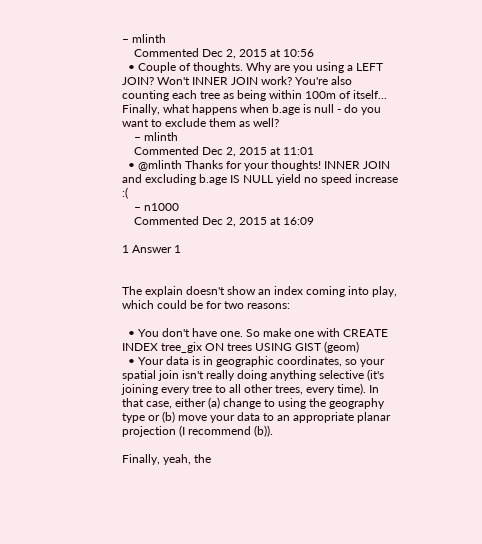– mlinth
    Commented Dec 2, 2015 at 10:56
  • Couple of thoughts. Why are you using a LEFT JOIN? Won't INNER JOIN work? You're also counting each tree as being within 100m of itself... Finally, what happens when b.age is null - do you want to exclude them as well?
    – mlinth
    Commented Dec 2, 2015 at 11:01
  • @mlinth Thanks for your thoughts! INNER JOIN and excluding b.age IS NULL yield no speed increase :(
    – n1000
    Commented Dec 2, 2015 at 16:09

1 Answer 1


The explain doesn't show an index coming into play, which could be for two reasons:

  • You don't have one. So make one with CREATE INDEX tree_gix ON trees USING GIST (geom)
  • Your data is in geographic coordinates, so your spatial join isn't really doing anything selective (it's joining every tree to all other trees, every time). In that case, either (a) change to using the geography type or (b) move your data to an appropriate planar projection (I recommend (b)).

Finally, yeah, the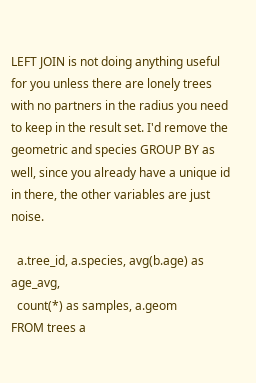LEFT JOIN is not doing anything useful for you unless there are lonely trees with no partners in the radius you need to keep in the result set. I'd remove the geometric and species GROUP BY as well, since you already have a unique id in there, the other variables are just noise.

  a.tree_id, a.species, avg(b.age) as age_avg,
  count(*) as samples, a.geom
FROM trees a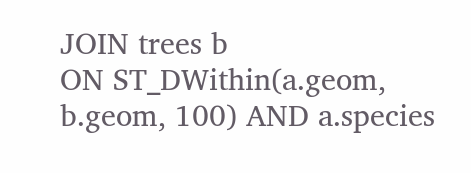JOIN trees b
ON ST_DWithin(a.geom, b.geom, 100) AND a.species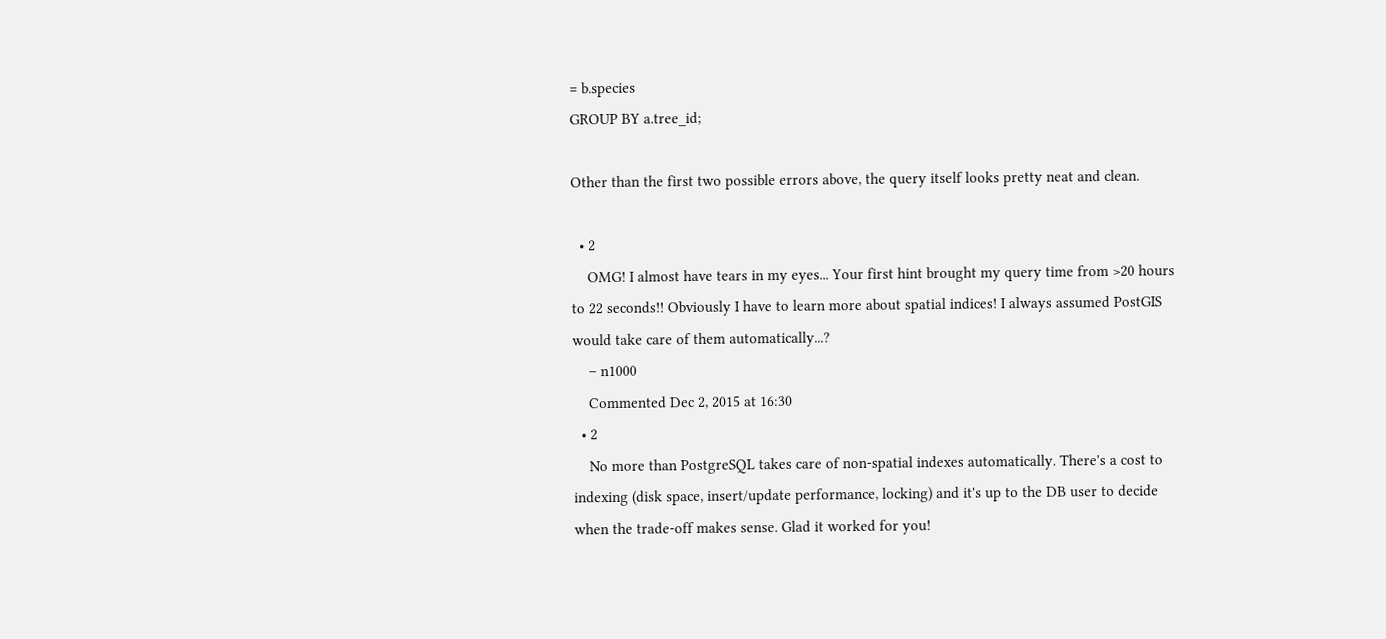= b.species
GROUP BY a.tree_id;

Other than the first two possible errors above, the query itself looks pretty neat and clean.

  • 2
    OMG! I almost have tears in my eyes... Your first hint brought my query time from >20 hours to 22 seconds!! Obviously I have to learn more about spatial indices! I always assumed PostGIS would take care of them automatically...?
    – n1000
    Commented Dec 2, 2015 at 16:30
  • 2
    No more than PostgreSQL takes care of non-spatial indexes automatically. There's a cost to indexing (disk space, insert/update performance, locking) and it's up to the DB user to decide when the trade-off makes sense. Glad it worked for you!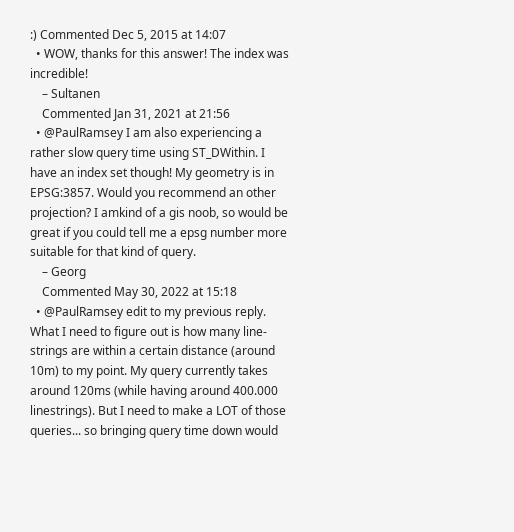:) Commented Dec 5, 2015 at 14:07
  • WOW, thanks for this answer! The index was incredible!
    – Sultanen
    Commented Jan 31, 2021 at 21:56
  • @PaulRamsey I am also experiencing a rather slow query time using ST_DWithin. I have an index set though! My geometry is in EPSG:3857. Would you recommend an other projection? I amkind of a gis noob, so would be great if you could tell me a epsg number more suitable for that kind of query.
    – Georg
    Commented May 30, 2022 at 15:18
  • @PaulRamsey edit to my previous reply. What I need to figure out is how many line-strings are within a certain distance (around 10m) to my point. My query currently takes around 120ms (while having around 400.000 linestrings). But I need to make a LOT of those queries... so bringing query time down would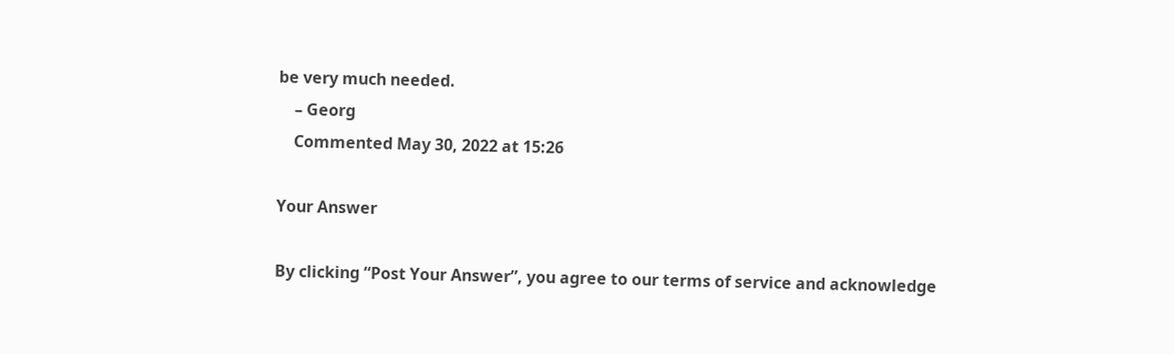be very much needed.
    – Georg
    Commented May 30, 2022 at 15:26

Your Answer

By clicking “Post Your Answer”, you agree to our terms of service and acknowledge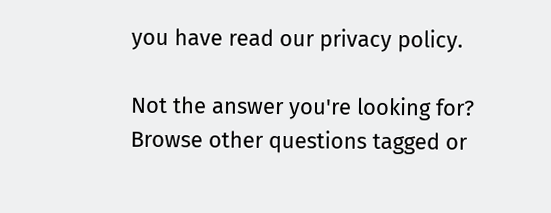you have read our privacy policy.

Not the answer you're looking for? Browse other questions tagged or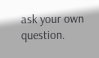ask your own question.